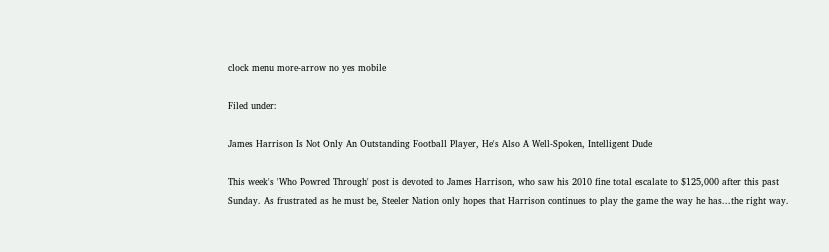clock menu more-arrow no yes mobile

Filed under:

James Harrison Is Not Only An Outstanding Football Player, He's Also A Well-Spoken, Intelligent Dude

This week's 'Who Powred Through' post is devoted to James Harrison, who saw his 2010 fine total escalate to $125,000 after this past Sunday. As frustrated as he must be, Steeler Nation only hopes that Harrison continues to play the game the way he has...the right way.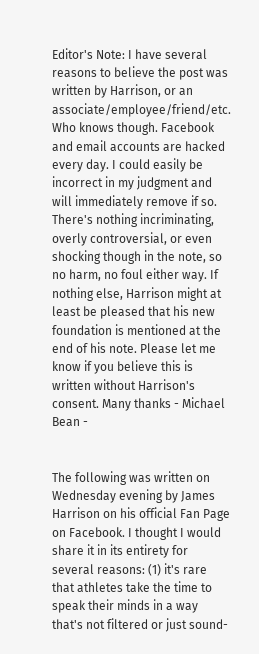Editor's Note: I have several reasons to believe the post was written by Harrison, or an associate/employee/friend/etc. Who knows though. Facebook and email accounts are hacked every day. I could easily be incorrect in my judgment and will immediately remove if so. There's nothing incriminating, overly controversial, or even shocking though in the note, so no harm, no foul either way. If nothing else, Harrison might at least be pleased that his new foundation is mentioned at the end of his note. Please let me know if you believe this is written without Harrison's consent. Many thanks - Michael Bean -


The following was written on Wednesday evening by James Harrison on his official Fan Page on Facebook. I thought I would share it in its entirety for several reasons: (1) it's rare that athletes take the time to speak their minds in a way that's not filtered or just sound-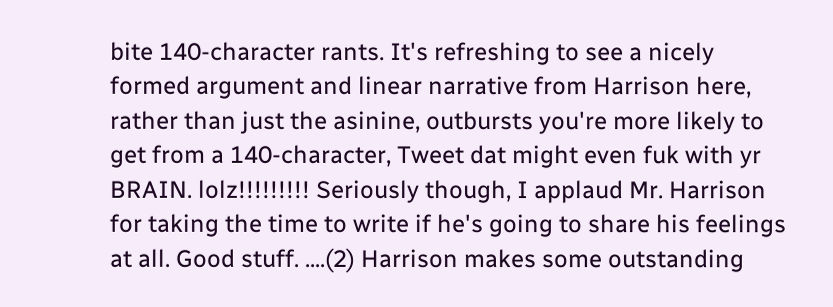bite 140-character rants. It's refreshing to see a nicely formed argument and linear narrative from Harrison here, rather than just the asinine, outbursts you're more likely to get from a 140-character, Tweet dat might even fuk with yr BRAIN. lolz!!!!!!!!! Seriously though, I applaud Mr. Harrison for taking the time to write if he's going to share his feelings at all. Good stuff. ....(2) Harrison makes some outstanding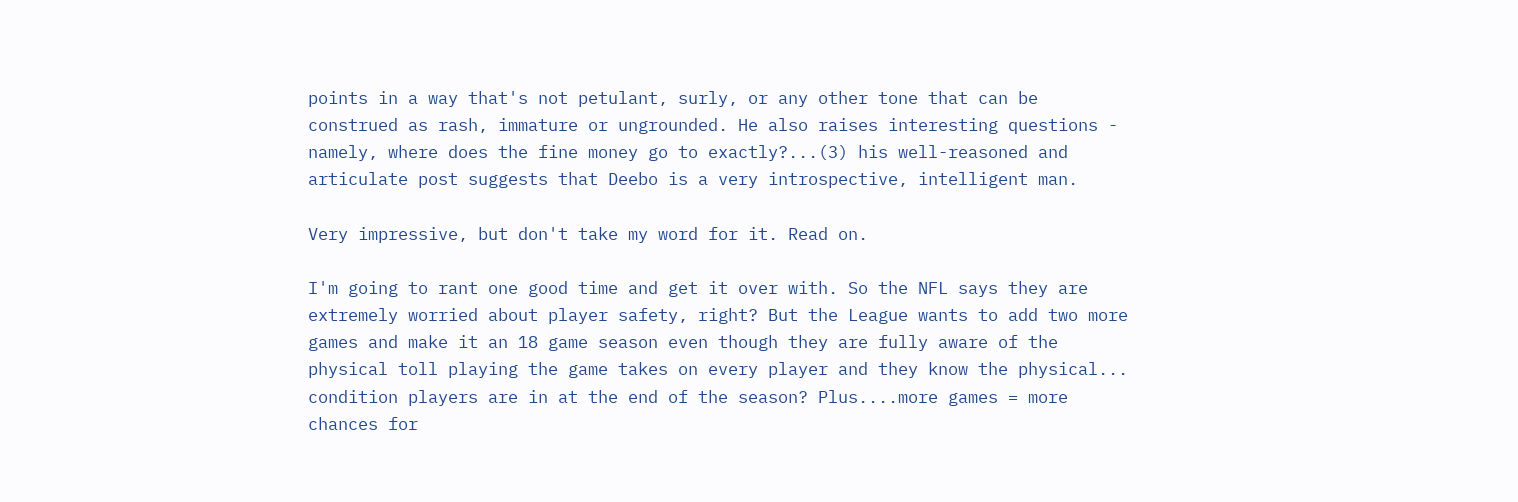points in a way that's not petulant, surly, or any other tone that can be construed as rash, immature or ungrounded. He also raises interesting questions - namely, where does the fine money go to exactly?...(3) his well-reasoned and articulate post suggests that Deebo is a very introspective, intelligent man.

Very impressive, but don't take my word for it. Read on.

I'm going to rant one good time and get it over with. So the NFL says they are extremely worried about player safety, right? But the League wants to add two more games and make it an 18 game season even though they are fully aware of the physical toll playing the game takes on every player and they know the physical... condition players are in at the end of the season? Plus....more games = more chances for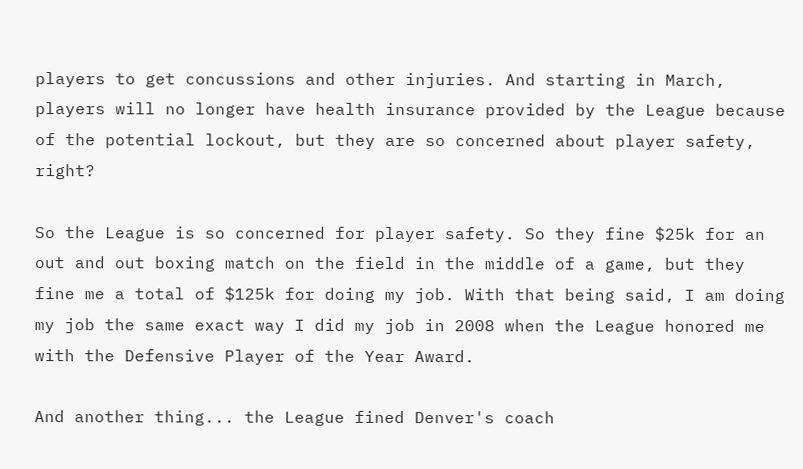players to get concussions and other injuries. And starting in March, players will no longer have health insurance provided by the League because of the potential lockout, but they are so concerned about player safety, right?

So the League is so concerned for player safety. So they fine $25k for an out and out boxing match on the field in the middle of a game, but they fine me a total of $125k for doing my job. With that being said, I am doing my job the same exact way I did my job in 2008 when the League honored me with the Defensive Player of the Year Award.

And another thing... the League fined Denver's coach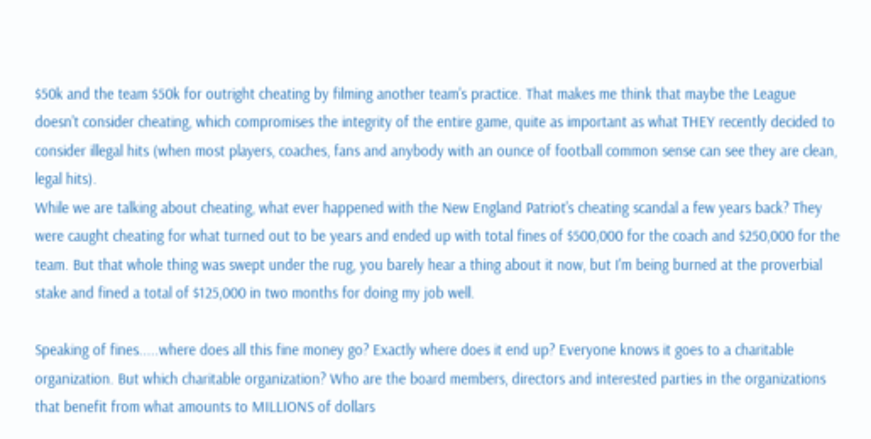$50k and the team $50k for outright cheating by filming another team's practice. That makes me think that maybe the League doesn't consider cheating, which compromises the integrity of the entire game, quite as important as what THEY recently decided to consider illegal hits (when most players, coaches, fans and anybody with an ounce of football common sense can see they are clean, legal hits).
While we are talking about cheating, what ever happened with the New England Patriot's cheating scandal a few years back? They were caught cheating for what turned out to be years and ended up with total fines of $500,000 for the coach and $250,000 for the team. But that whole thing was swept under the rug, you barely hear a thing about it now, but I'm being burned at the proverbial stake and fined a total of $125,000 in two months for doing my job well.

Speaking of fines.....where does all this fine money go? Exactly where does it end up? Everyone knows it goes to a charitable organization. But which charitable organization? Who are the board members, directors and interested parties in the organizations that benefit from what amounts to MILLIONS of dollars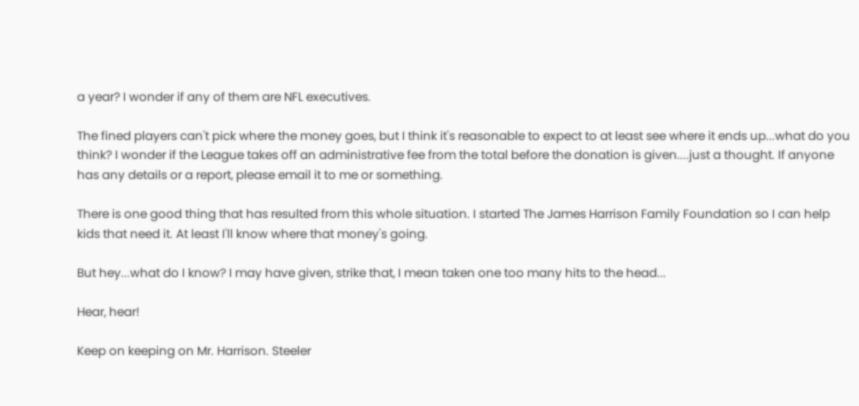a year? I wonder if any of them are NFL executives.

The fined players can't pick where the money goes, but I think it's reasonable to expect to at least see where it ends up...what do you think? I wonder if the League takes off an administrative fee from the total before the donation is given....just a thought. If anyone has any details or a report, please email it to me or something.

There is one good thing that has resulted from this whole situation. I started The James Harrison Family Foundation so I can help kids that need it. At least I'll know where that money's going.

But hey...what do I know? I may have given, strike that, I mean taken one too many hits to the head...

Hear, hear!

Keep on keeping on Mr. Harrison. Steeler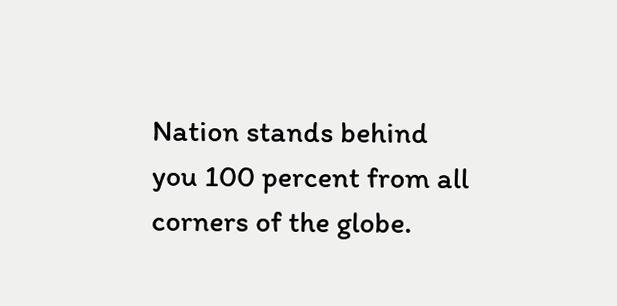Nation stands behind you 100 percent from all corners of the globe.